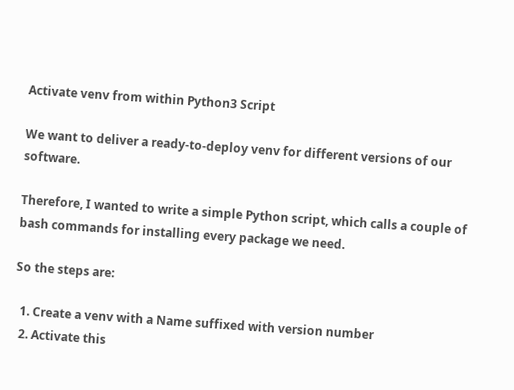Activate venv from within Python3 Script

We want to deliver a ready-to-deploy venv for different versions of our software.

Therefore, I wanted to write a simple Python script, which calls a couple of bash commands for installing every package we need.

So the steps are:

  1. Create a venv with a Name suffixed with version number
  2. Activate this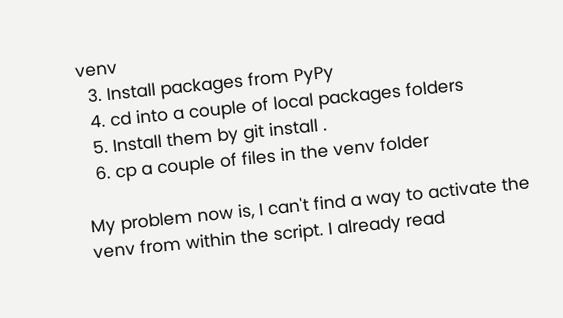venv
  3. Install packages from PyPy
  4. cd into a couple of local packages folders
  5. Install them by git install .
  6. cp a couple of files in the venv folder

My problem now is, I can't find a way to activate the venv from within the script. I already read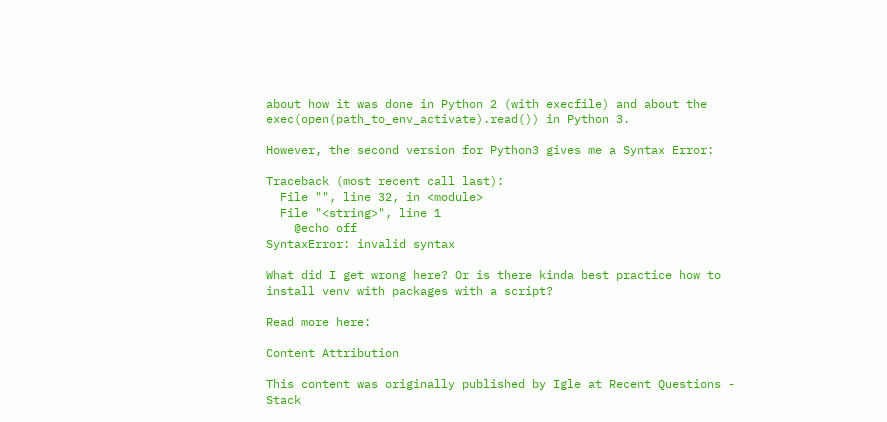about how it was done in Python 2 (with execfile) and about the exec(open(path_to_env_activate).read()) in Python 3.

However, the second version for Python3 gives me a Syntax Error:

Traceback (most recent call last):
  File "", line 32, in <module>
  File "<string>", line 1
    @echo off
SyntaxError: invalid syntax

What did I get wrong here? Or is there kinda best practice how to install venv with packages with a script?

Read more here:

Content Attribution

This content was originally published by Igle at Recent Questions - Stack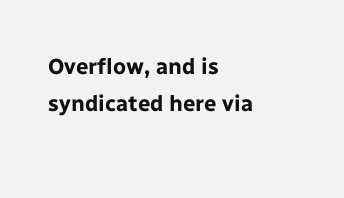Overflow, and is syndicated here via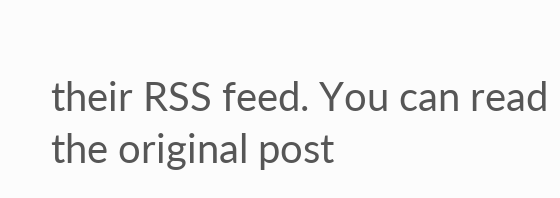their RSS feed. You can read the original post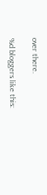over there.

%d bloggers like this: